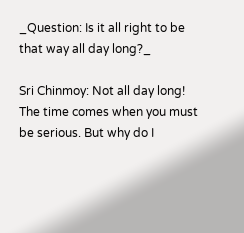_Question: Is it all right to be that way all day long?_

Sri Chinmoy: Not all day long! The time comes when you must be serious. But why do I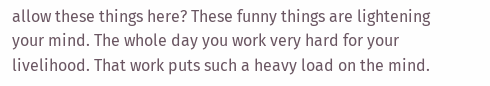allow these things here? These funny things are lightening your mind. The whole day you work very hard for your livelihood. That work puts such a heavy load on the mind.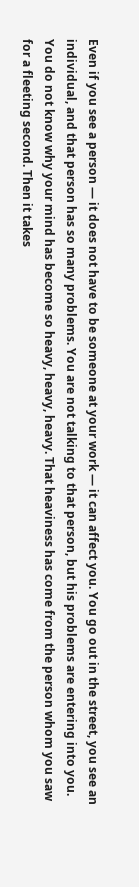Even if you see a person — it does not have to be someone at your work — it can affect you. You go out in the street, you see an individual, and that person has so many problems. You are not talking to that person, but his problems are entering into you. You do not know why your mind has become so heavy, heavy, heavy. That heaviness has come from the person whom you saw for a fleeting second. Then it takes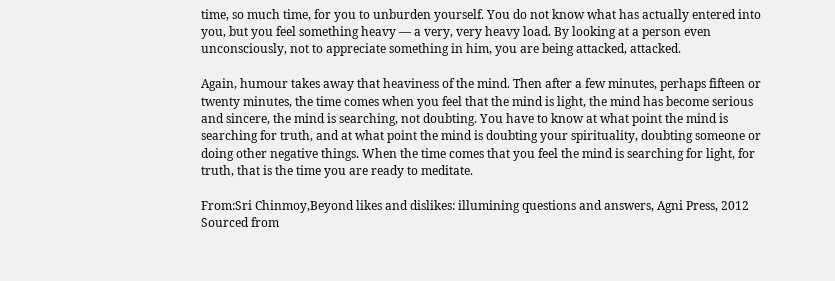time, so much time, for you to unburden yourself. You do not know what has actually entered into you, but you feel something heavy — a very, very heavy load. By looking at a person even unconsciously, not to appreciate something in him, you are being attacked, attacked.

Again, humour takes away that heaviness of the mind. Then after a few minutes, perhaps fifteen or twenty minutes, the time comes when you feel that the mind is light, the mind has become serious and sincere, the mind is searching, not doubting. You have to know at what point the mind is searching for truth, and at what point the mind is doubting your spirituality, doubting someone or doing other negative things. When the time comes that you feel the mind is searching for light, for truth, that is the time you are ready to meditate.

From:Sri Chinmoy,Beyond likes and dislikes: illumining questions and answers, Agni Press, 2012
Sourced from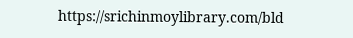https://srichinmoylibrary.com/bld